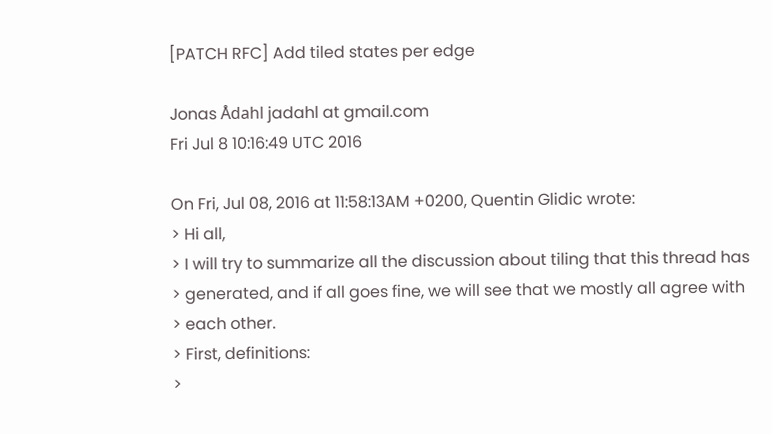[PATCH RFC] Add tiled states per edge

Jonas Ådahl jadahl at gmail.com
Fri Jul 8 10:16:49 UTC 2016

On Fri, Jul 08, 2016 at 11:58:13AM +0200, Quentin Glidic wrote:
> Hi all,
> I will try to summarize all the discussion about tiling that this thread has
> generated, and if all goes fine, we will see that we mostly all agree with
> each other.
> First, definitions:
>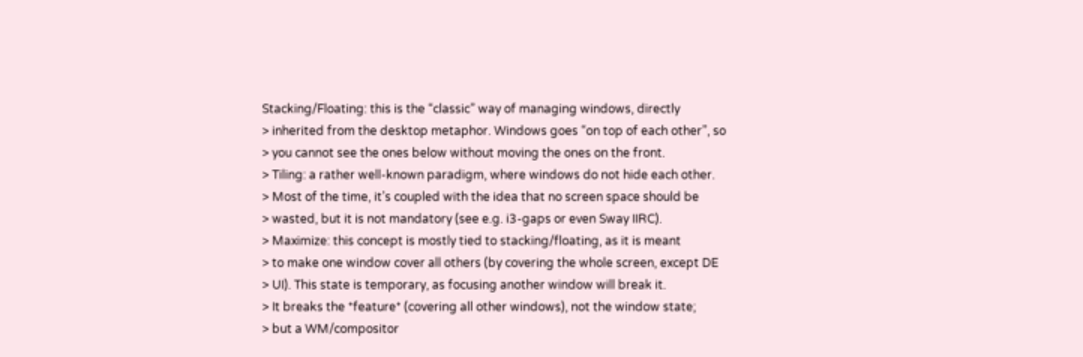Stacking/Floating: this is the “classic” way of managing windows, directly
> inherited from the desktop metaphor. Windows goes “on top of each other”, so
> you cannot see the ones below without moving the ones on the front.
> Tiling: a rather well-known paradigm, where windows do not hide each other.
> Most of the time, it’s coupled with the idea that no screen space should be
> wasted, but it is not mandatory (see e.g. i3-gaps or even Sway IIRC).
> Maximize: this concept is mostly tied to stacking/floating, as it is meant
> to make one window cover all others (by covering the whole screen, except DE
> UI). This state is temporary, as focusing another window will break it.
> It breaks the *feature* (covering all other windows), not the window state;
> but a WM/compositor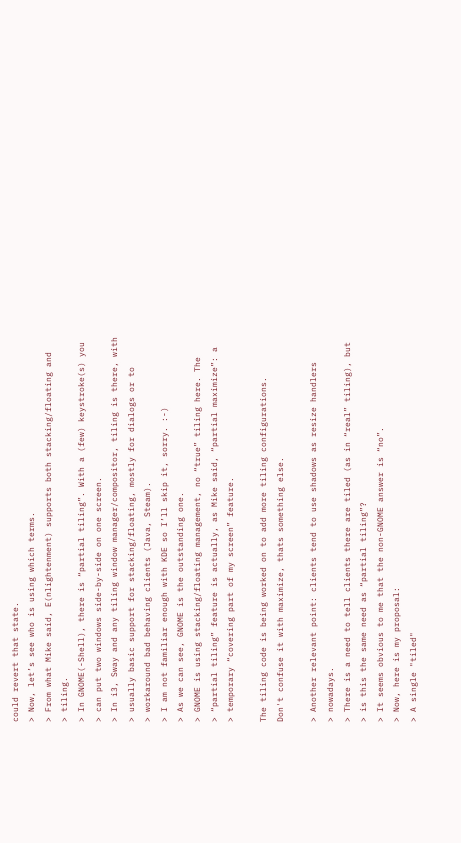could revert that state.
> Now, let’s see who is using which terms.
> From what Mike said, E(nlightenment) supports both stacking/floating and
> tiling.
> In GNOME(-Shell), there is “partial tiling”. With a (few) keystroke(s) you
> can put two windows side-by-side on one screen.
> In i3, Sway and any tiling window manager/compositor, tiling is there, with
> usually basic support for stacking/floating, mostly for dialogs or to
> workaround bad behaving clients (Java, Steam).
> I am not familiar enough with KDE so I’ll skip it, sorry. :-)
> As we can see, GNOME is the outstanding one.
> GNOME is using stacking/floating management, no “true” tiling here. The
> “partial tiling” feature is actually, as Mike said, “partial maximize”: a
> temporary “covering part of my screen” feature.

The tiling code is being worked on to add more tiling configurations.
Don't confuse it with maximize, thats something else.

> Another relevant point: clients tend to use shadows as resize handlers
> nowadays.
> There is a need to tell clients there are tiled (as in “real” tiling), but
> is this the same need as “partial tiling”?
> It seems obvious to me that the non-GNOME answer is “no”.
> Now, here is my proposal:
> A single "tiled"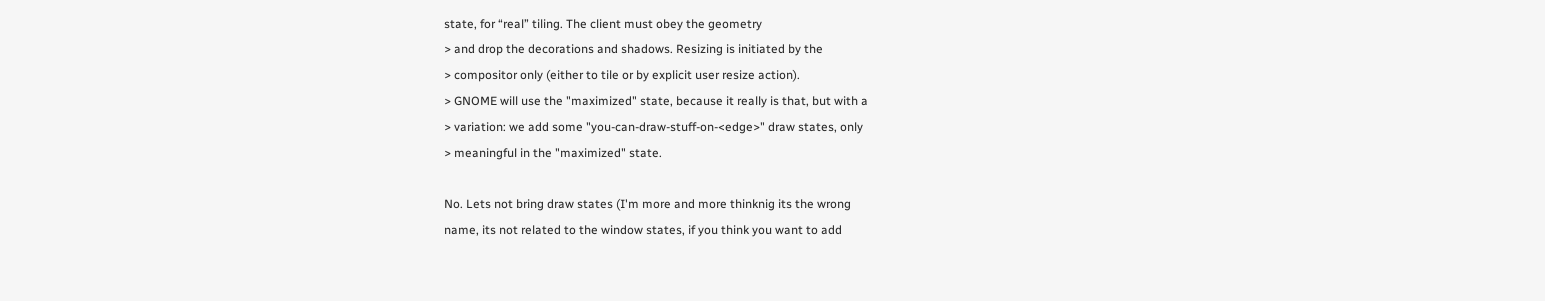state, for “real” tiling. The client must obey the geometry
> and drop the decorations and shadows. Resizing is initiated by the
> compositor only (either to tile or by explicit user resize action).
> GNOME will use the "maximized" state, because it really is that, but with a
> variation: we add some "you-can-draw-stuff-on-<edge>" draw states, only
> meaningful in the "maximized" state.

No. Lets not bring draw states (I'm more and more thinknig its the wrong
name, its not related to the window states, if you think you want to add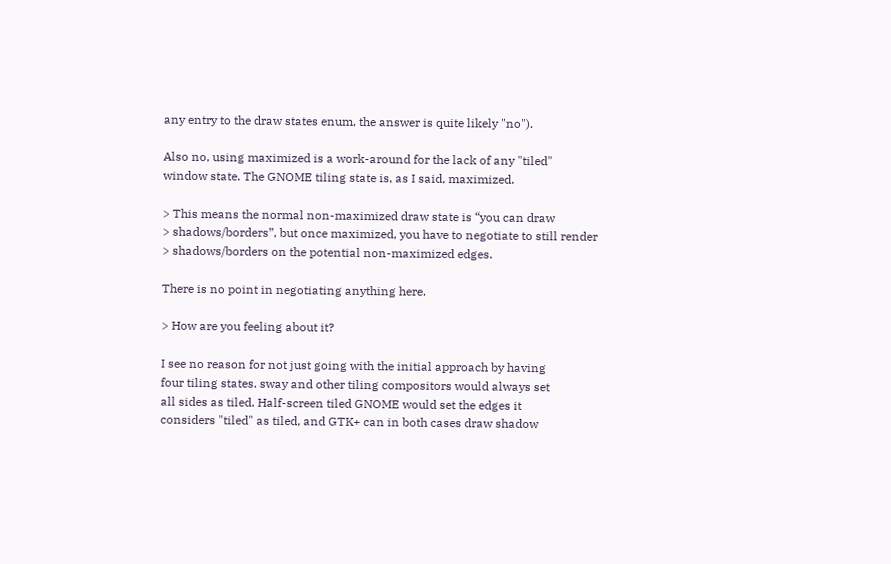any entry to the draw states enum, the answer is quite likely "no").

Also no, using maximized is a work-around for the lack of any "tiled"
window state. The GNOME tiling state is, as I said, maximized.

> This means the normal non-maximized draw state is “you can draw
> shadows/borders”, but once maximized, you have to negotiate to still render
> shadows/borders on the potential non-maximized edges.

There is no point in negotiating anything here.

> How are you feeling about it?

I see no reason for not just going with the initial approach by having
four tiling states. sway and other tiling compositors would always set
all sides as tiled. Half-screen tiled GNOME would set the edges it
considers "tiled" as tiled, and GTK+ can in both cases draw shadow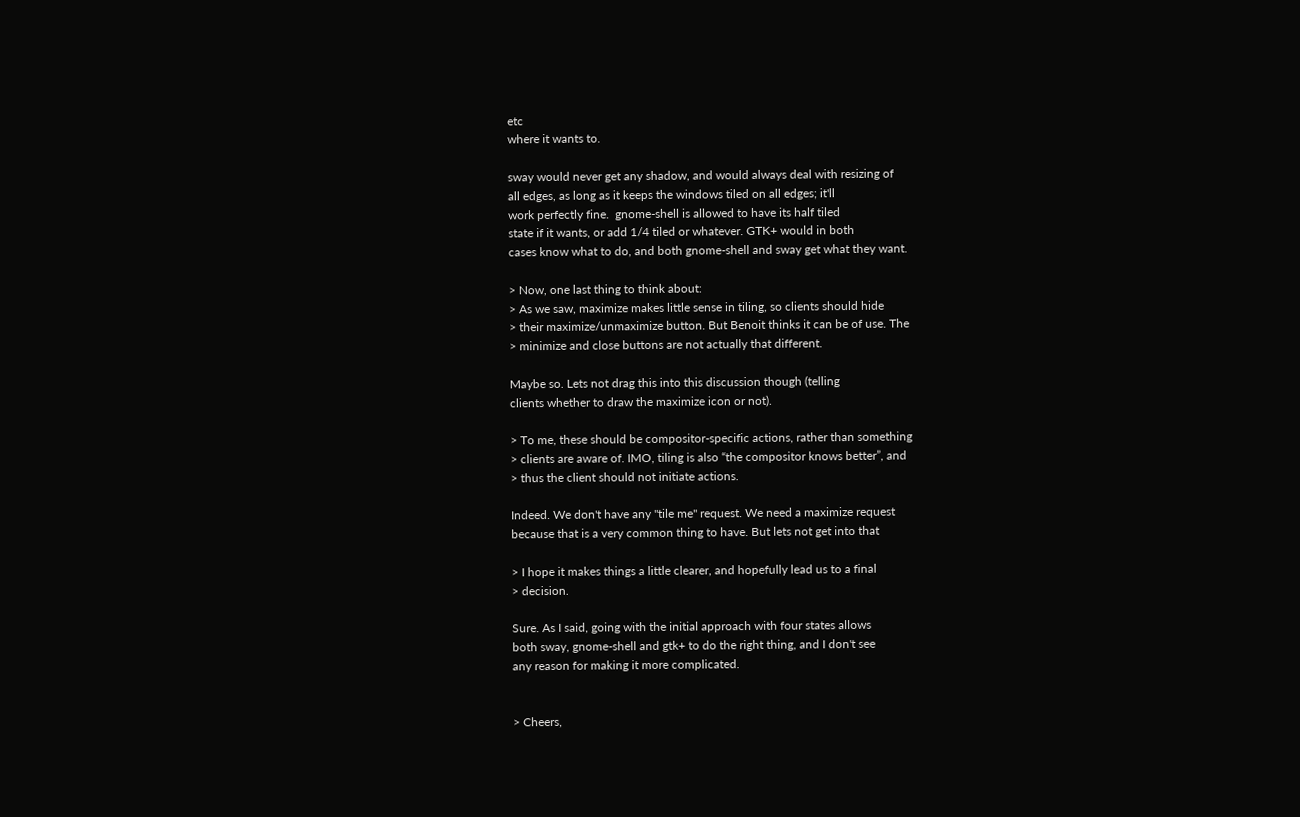etc
where it wants to.

sway would never get any shadow, and would always deal with resizing of
all edges, as long as it keeps the windows tiled on all edges; it'll
work perfectly fine.  gnome-shell is allowed to have its half tiled
state if it wants, or add 1/4 tiled or whatever. GTK+ would in both
cases know what to do, and both gnome-shell and sway get what they want.

> Now, one last thing to think about:
> As we saw, maximize makes little sense in tiling, so clients should hide
> their maximize/unmaximize button. But Benoit thinks it can be of use. The
> minimize and close buttons are not actually that different.

Maybe so. Lets not drag this into this discussion though (telling
clients whether to draw the maximize icon or not).

> To me, these should be compositor-specific actions, rather than something
> clients are aware of. IMO, tiling is also “the compositor knows better”, and
> thus the client should not initiate actions.

Indeed. We don't have any "tile me" request. We need a maximize request
because that is a very common thing to have. But lets not get into that

> I hope it makes things a little clearer, and hopefully lead us to a final
> decision.

Sure. As I said, going with the initial approach with four states allows
both sway, gnome-shell and gtk+ to do the right thing, and I don't see
any reason for making it more complicated.


> Cheers,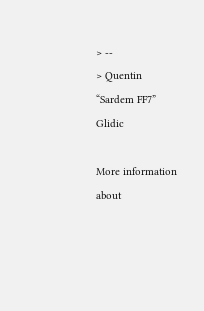> --
> Quentin “Sardem FF7” Glidic

More information about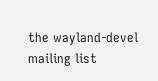the wayland-devel mailing list